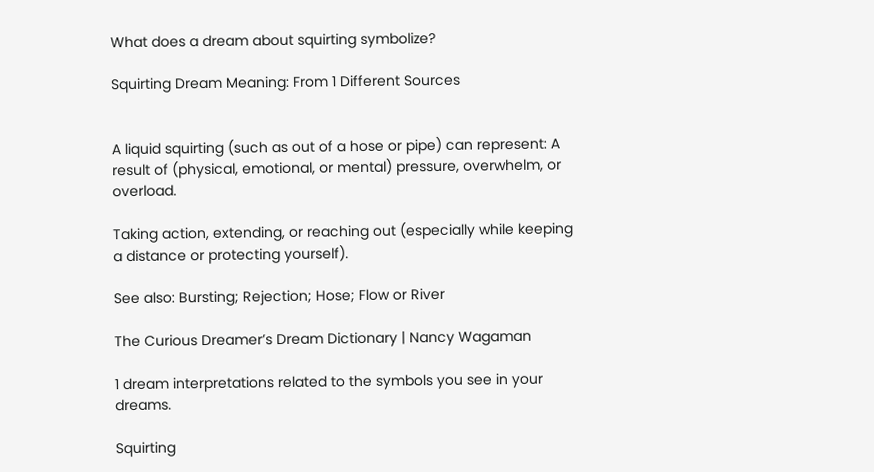What does a dream about squirting symbolize?

Squirting Dream Meaning: From 1 Different Sources


A liquid squirting (such as out of a hose or pipe) can represent: A result of (physical, emotional, or mental) pressure, overwhelm, or overload.

Taking action, extending, or reaching out (especially while keeping a distance or protecting yourself).

See also: Bursting; Rejection; Hose; Flow or River

The Curious Dreamer’s Dream Dictionary | Nancy Wagaman

1 dream interpretations related to the symbols you see in your dreams.

Squirting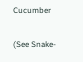Cucumber

(See Snake-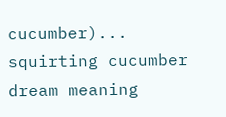cucumber)... squirting cucumber dream meaning